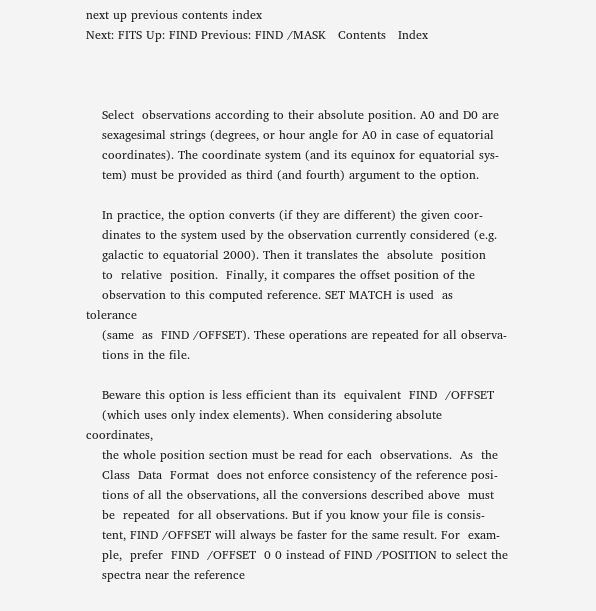next up previous contents index
Next: FITS Up: FIND Previous: FIND /MASK   Contents   Index



    Select  observations according to their absolute position. A0 and D0 are
    sexagesimal strings (degrees, or hour angle for A0 in case of equatorial
    coordinates). The coordinate system (and its equinox for equatorial sys-
    tem) must be provided as third (and fourth) argument to the option.

    In practice, the option converts (if they are different) the given coor-
    dinates to the system used by the observation currently considered (e.g.
    galactic to equatorial 2000). Then it translates the  absolute  position
    to  relative  position.  Finally, it compares the offset position of the
    observation to this computed reference. SET MATCH is used  as  tolerance
    (same  as  FIND /OFFSET). These operations are repeated for all observa-
    tions in the file.

    Beware this option is less efficient than its  equivalent  FIND  /OFFSET
    (which uses only index elements). When considering absolute coordinates,
    the whole position section must be read for each  observations.  As  the
    Class  Data  Format  does not enforce consistency of the reference posi-
    tions of all the observations, all the conversions described above  must
    be  repeated  for all observations. But if you know your file is consis-
    tent, FIND /OFFSET will always be faster for the same result. For  exam-
    ple,  prefer  FIND  /OFFSET  0 0 instead of FIND /POSITION to select the
    spectra near the reference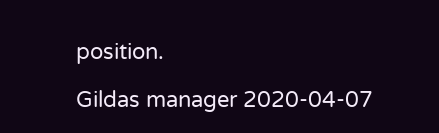position.

Gildas manager 2020-04-07